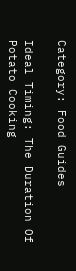Category: Food Guides

Ideal Timing: The Duration Of Potato Cooking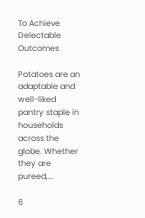To Achieve Delectable Outcomes

Potatoes are an adaptable and well-liked pantry staple in households across the globe. Whether they are pureed,...

6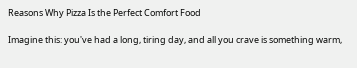Reasons Why Pizza Is the Perfect Comfort Food

Imagine this: you've had a long, tiring day, and all you crave is something warm,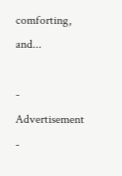comforting, and...

- Advertisement -